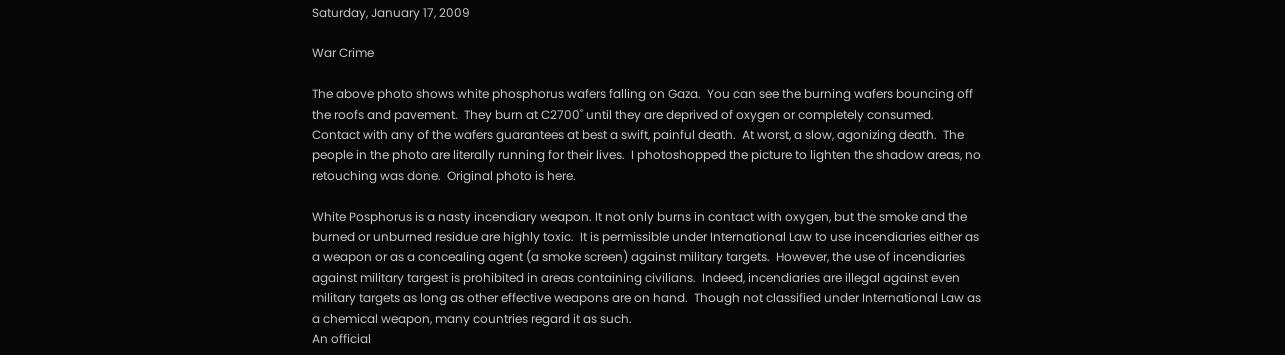Saturday, January 17, 2009

War Crime

The above photo shows white phosphorus wafers falling on Gaza.  You can see the burning wafers bouncing off the roofs and pavement.  They burn at C2700˚ until they are deprived of oxygen or completely consumed.   Contact with any of the wafers guarantees at best a swift, painful death.  At worst, a slow, agonizing death.  The people in the photo are literally running for their lives.  I photoshopped the picture to lighten the shadow areas, no retouching was done.  Original photo is here.

White Posphorus is a nasty incendiary weapon. It not only burns in contact with oxygen, but the smoke and the burned or unburned residue are highly toxic.  It is permissible under International Law to use incendiaries either as a weapon or as a concealing agent (a smoke screen) against military targets.  However, the use of incendiaries against military targest is prohibited in areas containing civilians.  Indeed, incendiaries are illegal against even military targets as long as other effective weapons are on hand.  Though not classified under International Law as a chemical weapon, many countries regard it as such.
An official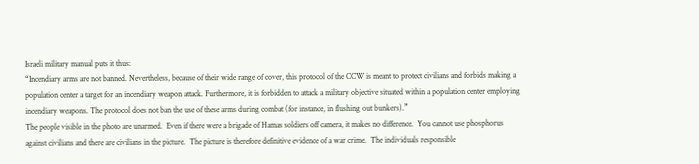Israeli military manual puts it thus:
“Incendiary arms are not banned. Nevertheless, because of their wide range of cover, this protocol of the CCW is meant to protect civilians and forbids making a population center a target for an incendiary weapon attack. Furthermore, it is forbidden to attack a military objective situated within a population center employing incendiary weapons. The protocol does not ban the use of these arms during combat (for instance, in flushing out bunkers).”
The people visible in the photo are unarmed.  Even if there were a brigade of Hamas soldiers off camera, it makes no difference.  You cannot use phosphorus against civilians and there are civilians in the picture.  The picture is therefore definitive evidence of a war crime.  The individuals responsible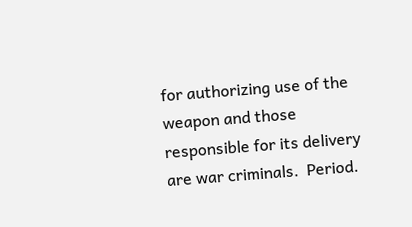for authorizing use of the weapon and those responsible for its delivery are war criminals.  Period.